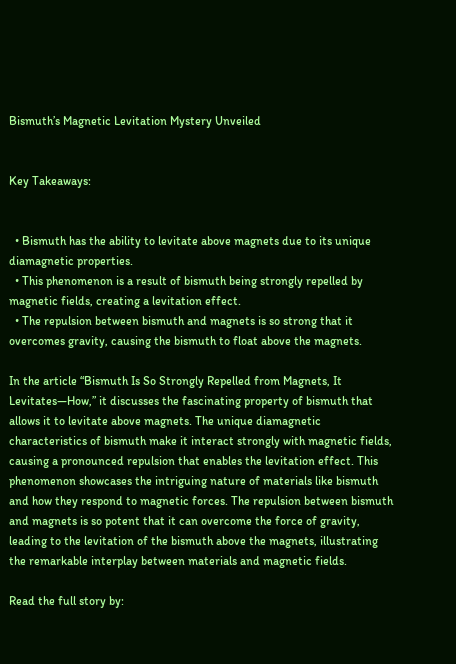Bismuth’s Magnetic Levitation Mystery Unveiled


Key Takeaways:


  • Bismuth has the ability to levitate above magnets due to its unique diamagnetic properties.
  • This phenomenon is a result of bismuth being strongly repelled by magnetic fields, creating a levitation effect.
  • The repulsion between bismuth and magnets is so strong that it overcomes gravity, causing the bismuth to float above the magnets.

In the article “Bismuth Is So Strongly Repelled from Magnets, It Levitates—How,” it discusses the fascinating property of bismuth that allows it to levitate above magnets. The unique diamagnetic characteristics of bismuth make it interact strongly with magnetic fields, causing a pronounced repulsion that enables the levitation effect. This phenomenon showcases the intriguing nature of materials like bismuth and how they respond to magnetic forces. The repulsion between bismuth and magnets is so potent that it can overcome the force of gravity, leading to the levitation of the bismuth above the magnets, illustrating the remarkable interplay between materials and magnetic fields.

Read the full story by: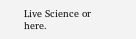Live Science or here.